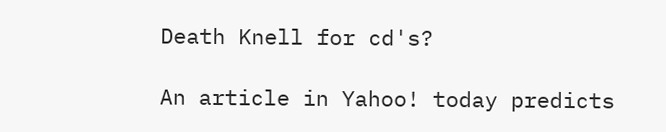Death Knell for cd's?

An article in Yahoo! today predicts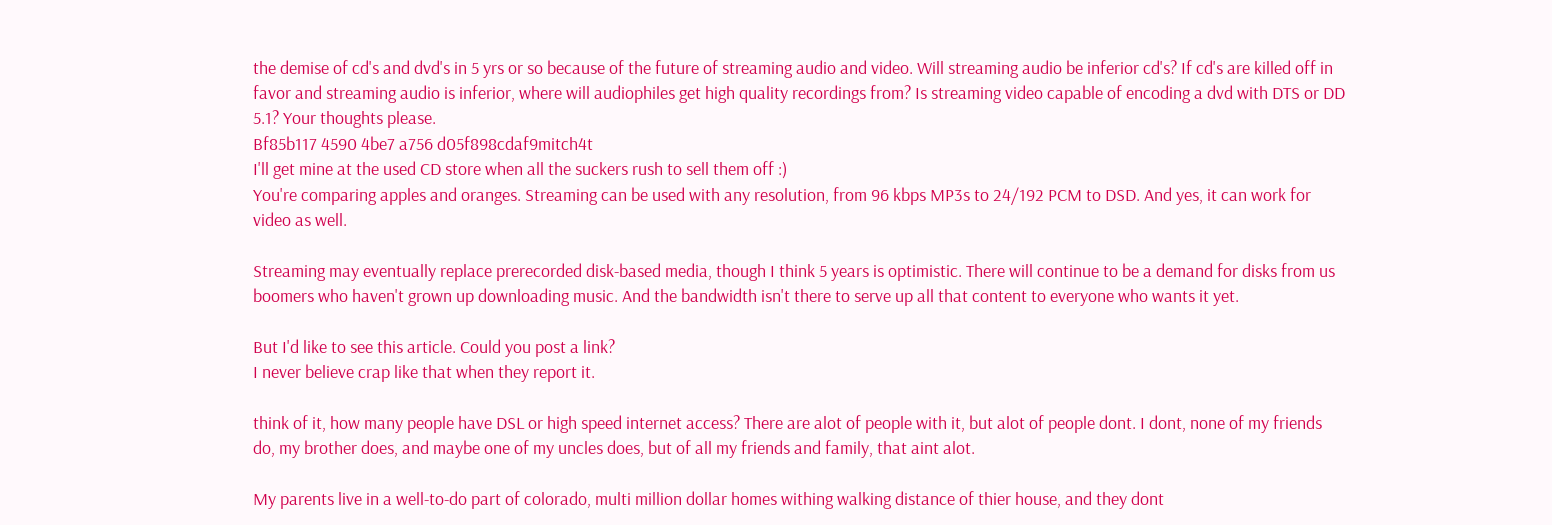the demise of cd's and dvd's in 5 yrs or so because of the future of streaming audio and video. Will streaming audio be inferior cd's? If cd's are killed off in favor and streaming audio is inferior, where will audiophiles get high quality recordings from? Is streaming video capable of encoding a dvd with DTS or DD 5.1? Your thoughts please.
Bf85b117 4590 4be7 a756 d05f898cdaf9mitch4t
I'll get mine at the used CD store when all the suckers rush to sell them off :)
You're comparing apples and oranges. Streaming can be used with any resolution, from 96 kbps MP3s to 24/192 PCM to DSD. And yes, it can work for video as well.

Streaming may eventually replace prerecorded disk-based media, though I think 5 years is optimistic. There will continue to be a demand for disks from us boomers who haven't grown up downloading music. And the bandwidth isn't there to serve up all that content to everyone who wants it yet.

But I'd like to see this article. Could you post a link?
I never believe crap like that when they report it.

think of it, how many people have DSL or high speed internet access? There are alot of people with it, but alot of people dont. I dont, none of my friends do, my brother does, and maybe one of my uncles does, but of all my friends and family, that aint alot.

My parents live in a well-to-do part of colorado, multi million dollar homes withing walking distance of thier house, and they dont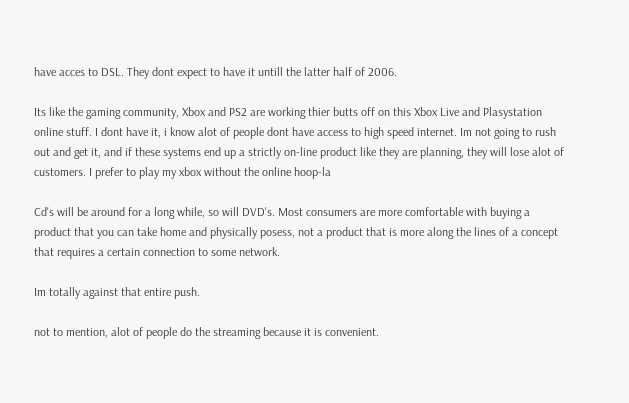have acces to DSL. They dont expect to have it untill the latter half of 2006.

Its like the gaming community, Xbox and PS2 are working thier butts off on this Xbox Live and Plasystation online stuff. I dont have it, i know alot of people dont have access to high speed internet. Im not going to rush out and get it, and if these systems end up a strictly on-line product like they are planning, they will lose alot of customers. I prefer to play my xbox without the online hoop-la

Cd's will be around for a long while, so will DVD's. Most consumers are more comfortable with buying a product that you can take home and physically posess, not a product that is more along the lines of a concept that requires a certain connection to some network.

Im totally against that entire push.

not to mention, alot of people do the streaming because it is convenient.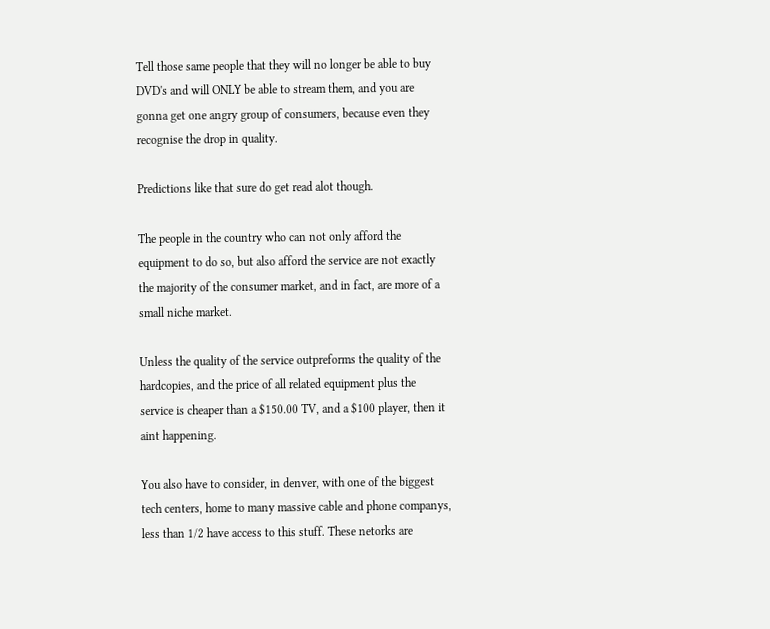Tell those same people that they will no longer be able to buy DVD's and will ONLY be able to stream them, and you are gonna get one angry group of consumers, because even they recognise the drop in quality.

Predictions like that sure do get read alot though.

The people in the country who can not only afford the equipment to do so, but also afford the service are not exactly the majority of the consumer market, and in fact, are more of a small niche market.

Unless the quality of the service outpreforms the quality of the hardcopies, and the price of all related equipment plus the service is cheaper than a $150.00 TV, and a $100 player, then it aint happening.

You also have to consider, in denver, with one of the biggest tech centers, home to many massive cable and phone companys, less than 1/2 have access to this stuff. These netorks are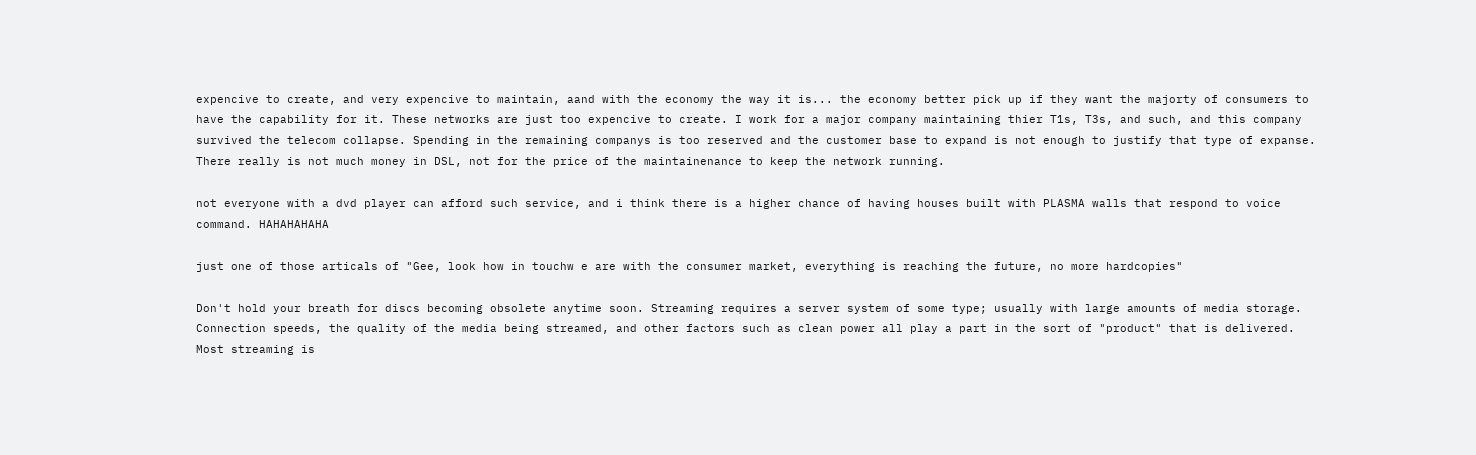expencive to create, and very expencive to maintain, aand with the economy the way it is... the economy better pick up if they want the majorty of consumers to have the capability for it. These networks are just too expencive to create. I work for a major company maintaining thier T1s, T3s, and such, and this company survived the telecom collapse. Spending in the remaining companys is too reserved and the customer base to expand is not enough to justify that type of expanse. There really is not much money in DSL, not for the price of the maintainenance to keep the network running.

not everyone with a dvd player can afford such service, and i think there is a higher chance of having houses built with PLASMA walls that respond to voice command. HAHAHAHAHA

just one of those articals of "Gee, look how in touchw e are with the consumer market, everything is reaching the future, no more hardcopies"

Don't hold your breath for discs becoming obsolete anytime soon. Streaming requires a server system of some type; usually with large amounts of media storage. Connection speeds, the quality of the media being streamed, and other factors such as clean power all play a part in the sort of "product" that is delivered. Most streaming is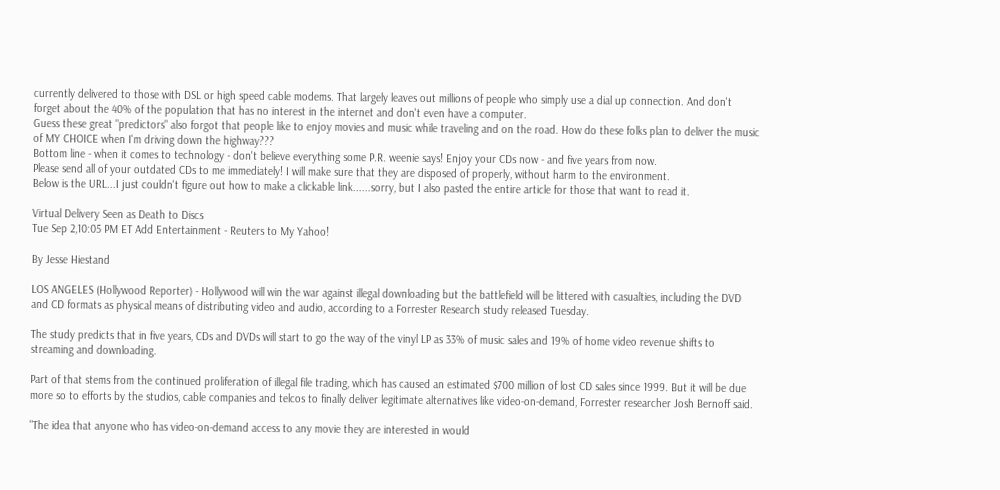currently delivered to those with DSL or high speed cable modems. That largely leaves out millions of people who simply use a dial up connection. And don't forget about the 40% of the population that has no interest in the internet and don't even have a computer.
Guess these great "predictors" also forgot that people like to enjoy movies and music while traveling and on the road. How do these folks plan to deliver the music of MY CHOICE when I'm driving down the highway???
Bottom line - when it comes to technology - don't believe everything some P.R. weenie says! Enjoy your CDs now - and five years from now.
Please send all of your outdated CDs to me immediately! I will make sure that they are disposed of properly, without harm to the environment.
Below is the URL...I just couldn't figure out how to make a clickable link......sorry, but I also pasted the entire article for those that want to read it.

Virtual Delivery Seen as Death to Discs
Tue Sep 2,10:05 PM ET Add Entertainment - Reuters to My Yahoo!

By Jesse Hiestand

LOS ANGELES (Hollywood Reporter) - Hollywood will win the war against illegal downloading but the battlefield will be littered with casualties, including the DVD and CD formats as physical means of distributing video and audio, according to a Forrester Research study released Tuesday.

The study predicts that in five years, CDs and DVDs will start to go the way of the vinyl LP as 33% of music sales and 19% of home video revenue shifts to streaming and downloading.

Part of that stems from the continued proliferation of illegal file trading, which has caused an estimated $700 million of lost CD sales since 1999. But it will be due more so to efforts by the studios, cable companies and telcos to finally deliver legitimate alternatives like video-on-demand, Forrester researcher Josh Bernoff said.

"The idea that anyone who has video-on-demand access to any movie they are interested in would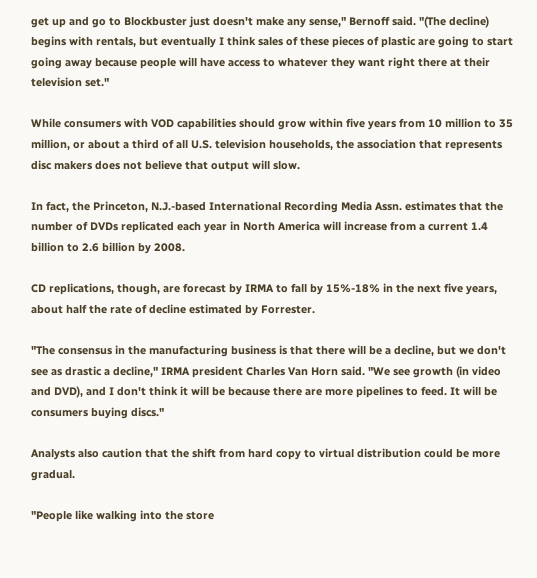get up and go to Blockbuster just doesn't make any sense," Bernoff said. "(The decline) begins with rentals, but eventually I think sales of these pieces of plastic are going to start going away because people will have access to whatever they want right there at their television set."

While consumers with VOD capabilities should grow within five years from 10 million to 35 million, or about a third of all U.S. television households, the association that represents disc makers does not believe that output will slow.

In fact, the Princeton, N.J.-based International Recording Media Assn. estimates that the number of DVDs replicated each year in North America will increase from a current 1.4 billion to 2.6 billion by 2008.

CD replications, though, are forecast by IRMA to fall by 15%-18% in the next five years, about half the rate of decline estimated by Forrester.

"The consensus in the manufacturing business is that there will be a decline, but we don't see as drastic a decline," IRMA president Charles Van Horn said. "We see growth (in video and DVD), and I don't think it will be because there are more pipelines to feed. It will be consumers buying discs."

Analysts also caution that the shift from hard copy to virtual distribution could be more gradual.

"People like walking into the store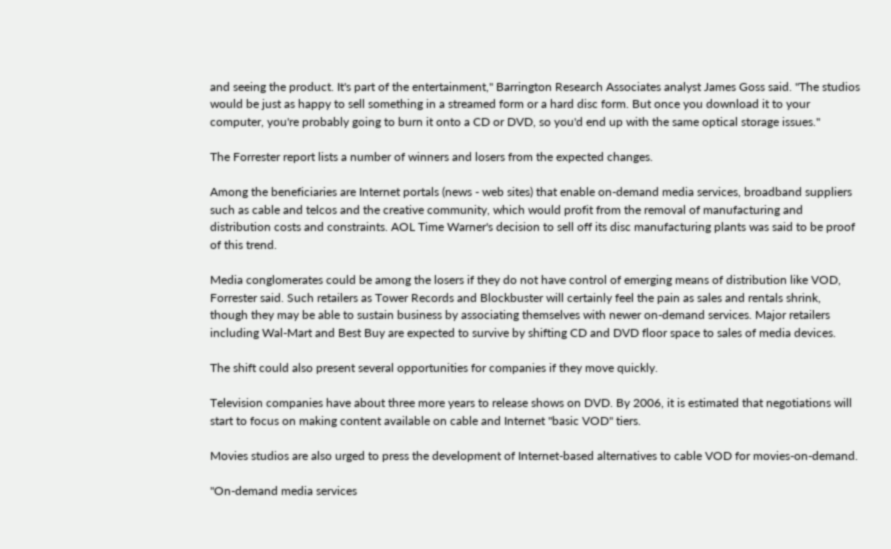and seeing the product. It's part of the entertainment," Barrington Research Associates analyst James Goss said. "The studios would be just as happy to sell something in a streamed form or a hard disc form. But once you download it to your computer, you're probably going to burn it onto a CD or DVD, so you'd end up with the same optical storage issues."

The Forrester report lists a number of winners and losers from the expected changes.

Among the beneficiaries are Internet portals (news - web sites) that enable on-demand media services, broadband suppliers such as cable and telcos and the creative community, which would profit from the removal of manufacturing and distribution costs and constraints. AOL Time Warner's decision to sell off its disc manufacturing plants was said to be proof of this trend.

Media conglomerates could be among the losers if they do not have control of emerging means of distribution like VOD, Forrester said. Such retailers as Tower Records and Blockbuster will certainly feel the pain as sales and rentals shrink, though they may be able to sustain business by associating themselves with newer on-demand services. Major retailers including Wal-Mart and Best Buy are expected to survive by shifting CD and DVD floor space to sales of media devices.

The shift could also present several opportunities for companies if they move quickly.

Television companies have about three more years to release shows on DVD. By 2006, it is estimated that negotiations will start to focus on making content available on cable and Internet "basic VOD" tiers.

Movies studios are also urged to press the development of Internet-based alternatives to cable VOD for movies-on-demand.

"On-demand media services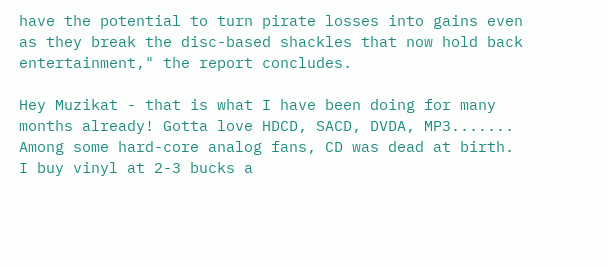have the potential to turn pirate losses into gains even as they break the disc-based shackles that now hold back entertainment," the report concludes.

Hey Muzikat - that is what I have been doing for many months already! Gotta love HDCD, SACD, DVDA, MP3.......
Among some hard-core analog fans, CD was dead at birth.
I buy vinyl at 2-3 bucks a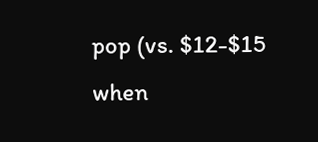pop (vs. $12-$15 when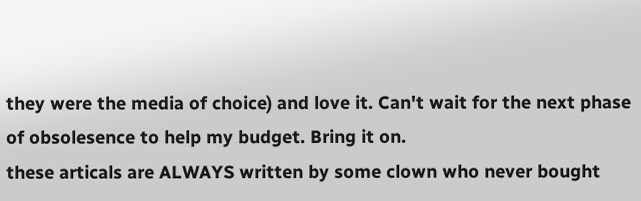they were the media of choice) and love it. Can't wait for the next phase of obsolesence to help my budget. Bring it on.
these articals are ALWAYS written by some clown who never bought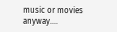music or movies anyway....